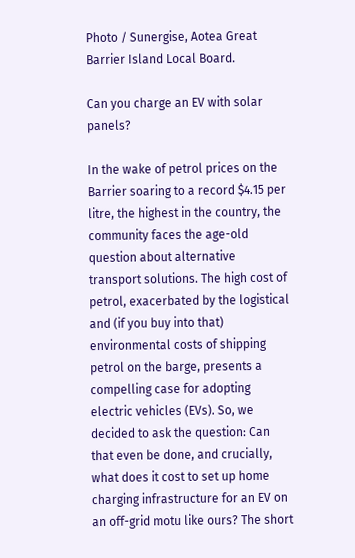Photo / Sunergise, Aotea Great Barrier Island Local Board.

Can you charge an EV with solar panels?

In the wake of petrol prices on the Barrier soaring to a record $4.15 per litre, the highest in the country, the community faces the age-old question about alternative transport solutions. The high cost of petrol, exacerbated by the logistical and (if you buy into that) environmental costs of shipping petrol on the barge, presents a compelling case for adopting electric vehicles (EVs). So, we decided to ask the question: Can that even be done, and crucially, what does it cost to set up home charging infrastructure for an EV on an off-grid motu like ours? The short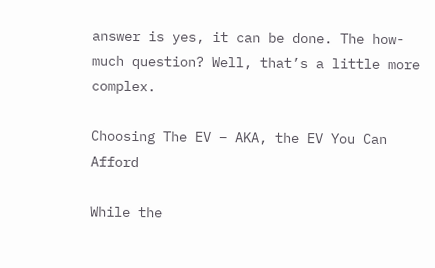answer is yes, it can be done. The how-much question? Well, that’s a little more complex.

Choosing The EV – AKA, the EV You Can Afford

While the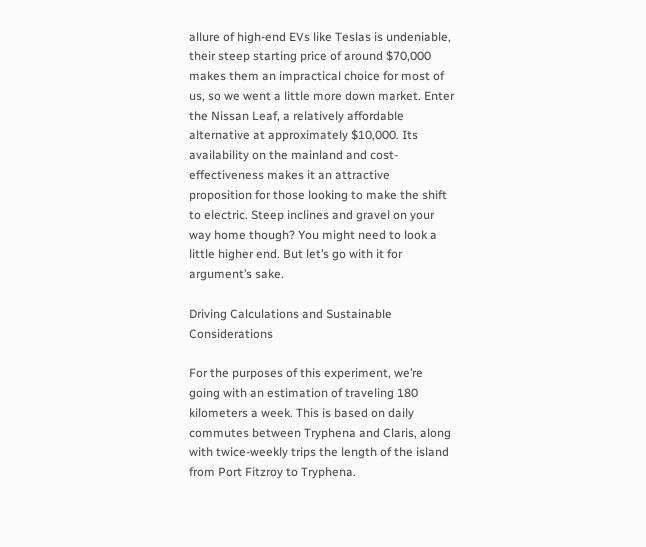allure of high-end EVs like Teslas is undeniable, their steep starting price of around $70,000 makes them an impractical choice for most of us, so we went a little more down market. Enter the Nissan Leaf, a relatively affordable alternative at approximately $10,000. Its availability on the mainland and cost-effectiveness makes it an attractive proposition for those looking to make the shift to electric. Steep inclines and gravel on your way home though? You might need to look a little higher end. But let’s go with it for argument’s sake.

Driving Calculations and Sustainable Considerations

For the purposes of this experiment, we’re going with an estimation of traveling 180 kilometers a week. This is based on daily commutes between Tryphena and Claris, along with twice-weekly trips the length of the island from Port Fitzroy to Tryphena.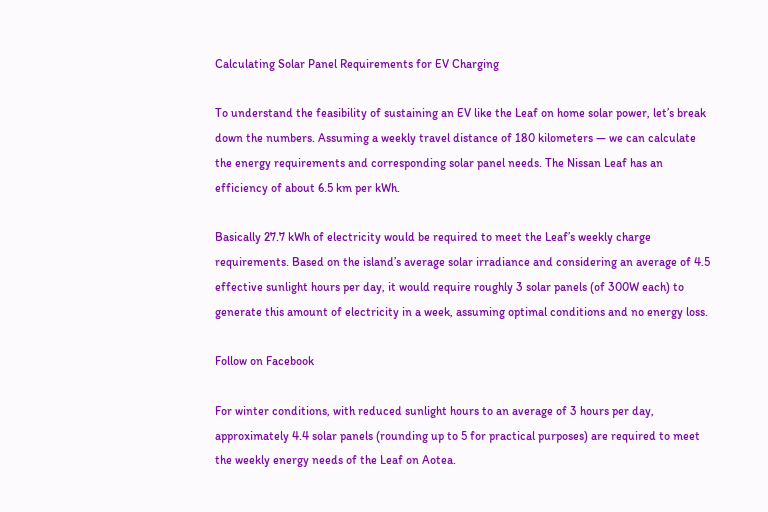Calculating Solar Panel Requirements for EV Charging

To understand the feasibility of sustaining an EV like the Leaf on home solar power, let’s break down the numbers. Assuming a weekly travel distance of 180 kilometers — we can calculate the energy requirements and corresponding solar panel needs. The Nissan Leaf has an efficiency of about 6.5 km per kWh.

Basically 27.7 kWh of electricity would be required to meet the Leaf’s weekly charge requirements. Based on the island’s average solar irradiance and considering an average of 4.5 effective sunlight hours per day, it would require roughly 3 solar panels (of 300W each) to generate this amount of electricity in a week, assuming optimal conditions and no energy loss.

Follow on Facebook

For winter conditions, with reduced sunlight hours to an average of 3 hours per day, approximately 4.4 solar panels (rounding up to 5 for practical purposes) are required to meet the weekly energy needs of the Leaf on Aotea.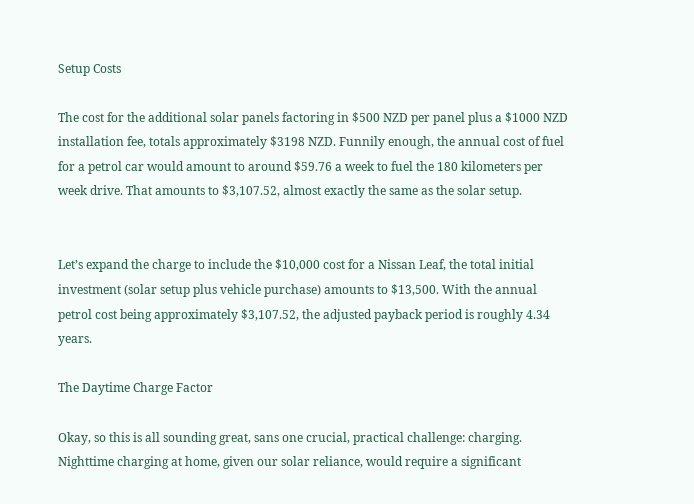Setup Costs

The cost for the additional solar panels factoring in $500 NZD per panel plus a $1000 NZD installation fee, totals approximately $3198 NZD. Funnily enough, the annual cost of fuel for a petrol car would amount to around $59.76 a week to fuel the 180 kilometers per week drive. That amounts to $3,107.52, almost exactly the same as the solar setup.


Let’s expand the charge to include the $10,000 cost for a Nissan Leaf, the total initial investment (solar setup plus vehicle purchase) amounts to $13,500. With the annual petrol cost being approximately $3,107.52, the adjusted payback period is roughly 4.34 years.

The Daytime Charge Factor

Okay, so this is all sounding great, sans one crucial, practical challenge: charging. Nighttime charging at home, given our solar reliance, would require a significant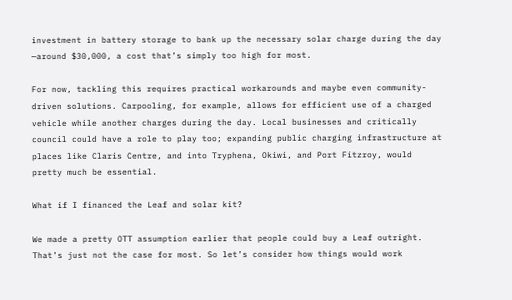investment in battery storage to bank up the necessary solar charge during the day —around $30,000, a cost that’s simply too high for most.

For now, tackling this requires practical workarounds and maybe even community-driven solutions. Carpooling, for example, allows for efficient use of a charged vehicle while another charges during the day. Local businesses and critically council could have a role to play too; expanding public charging infrastructure at places like Claris Centre, and into Tryphena, Okiwi, and Port Fitzroy, would pretty much be essential.

What if I financed the Leaf and solar kit?

We made a pretty OTT assumption earlier that people could buy a Leaf outright. That’s just not the case for most. So let’s consider how things would work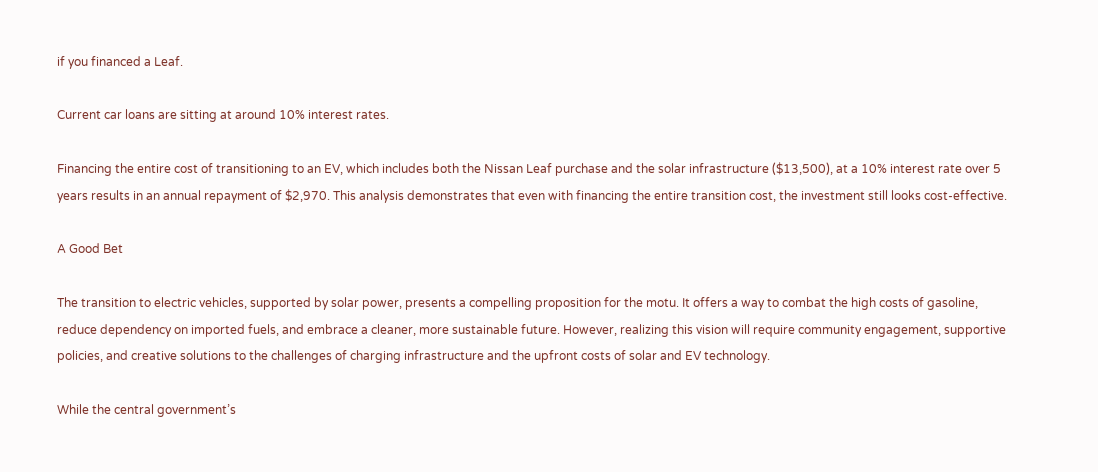if you financed a Leaf.

Current car loans are sitting at around 10% interest rates.

Financing the entire cost of transitioning to an EV, which includes both the Nissan Leaf purchase and the solar infrastructure ($13,500), at a 10% interest rate over 5 years results in an annual repayment of $2,970. This analysis demonstrates that even with financing the entire transition cost, the investment still looks cost-effective.

A Good Bet

The transition to electric vehicles, supported by solar power, presents a compelling proposition for the motu. It offers a way to combat the high costs of gasoline, reduce dependency on imported fuels, and embrace a cleaner, more sustainable future. However, realizing this vision will require community engagement, supportive policies, and creative solutions to the challenges of charging infrastructure and the upfront costs of solar and EV technology.

While the central government’s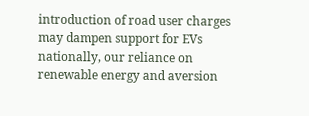introduction of road user charges may dampen support for EVs nationally, our reliance on renewable energy and aversion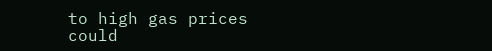to high gas prices could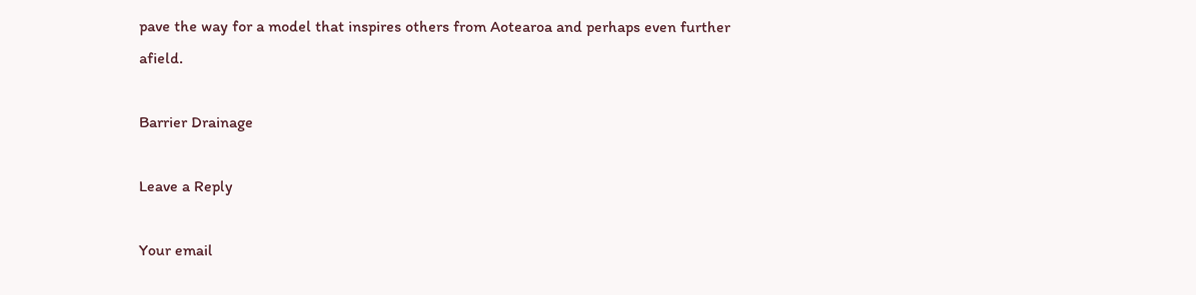pave the way for a model that inspires others from Aotearoa and perhaps even further afield.

Barrier Drainage

Leave a Reply

Your email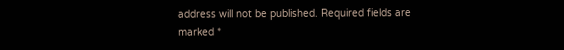address will not be published. Required fields are marked *